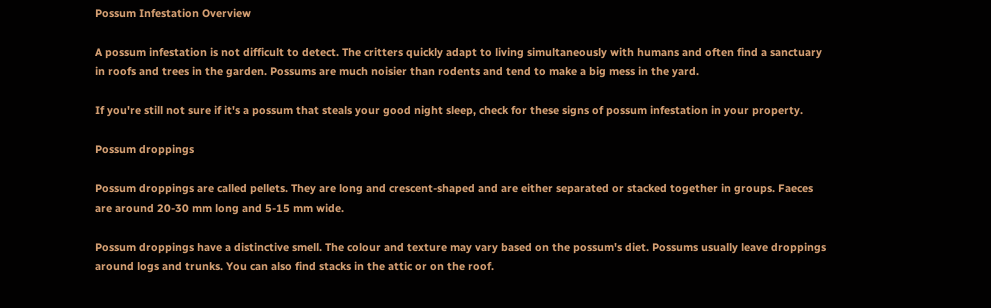Possum Infestation Overview

A possum infestation is not difficult to detect. The critters quickly adapt to living simultaneously with humans and often find a sanctuary in roofs and trees in the garden. Possums are much noisier than rodents and tend to make a big mess in the yard.

If you're still not sure if it's a possum that steals your good night sleep, check for these signs of possum infestation in your property.

Possum droppings

Possum droppings are called pellets. They are long and crescent-shaped and are either separated or stacked together in groups. Faeces are around 20-30 mm long and 5-15 mm wide.

Possum droppings have a distinctive smell. The colour and texture may vary based on the possum's diet. Possums usually leave droppings around logs and trunks. You can also find stacks in the attic or on the roof.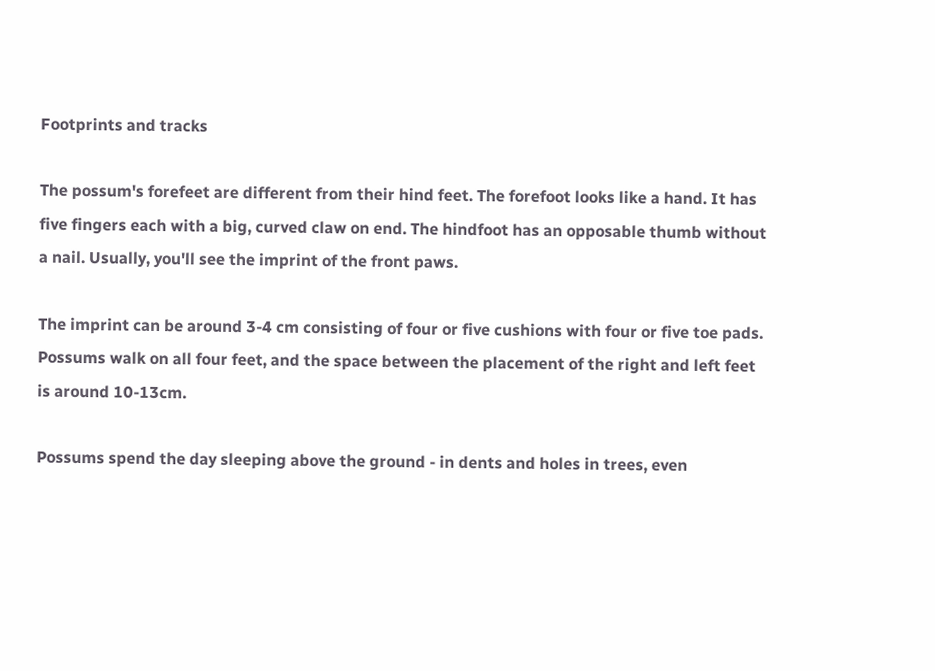Footprints and tracks

The possum's forefeet are different from their hind feet. The forefoot looks like a hand. It has five fingers each with a big, curved claw on end. The hindfoot has an opposable thumb without a nail. Usually, you'll see the imprint of the front paws.

The imprint can be around 3-4 cm consisting of four or five cushions with four or five toe pads. Possums walk on all four feet, and the space between the placement of the right and left feet is around 10-13cm.

Possums spend the day sleeping above the ground - in dents and holes in trees, even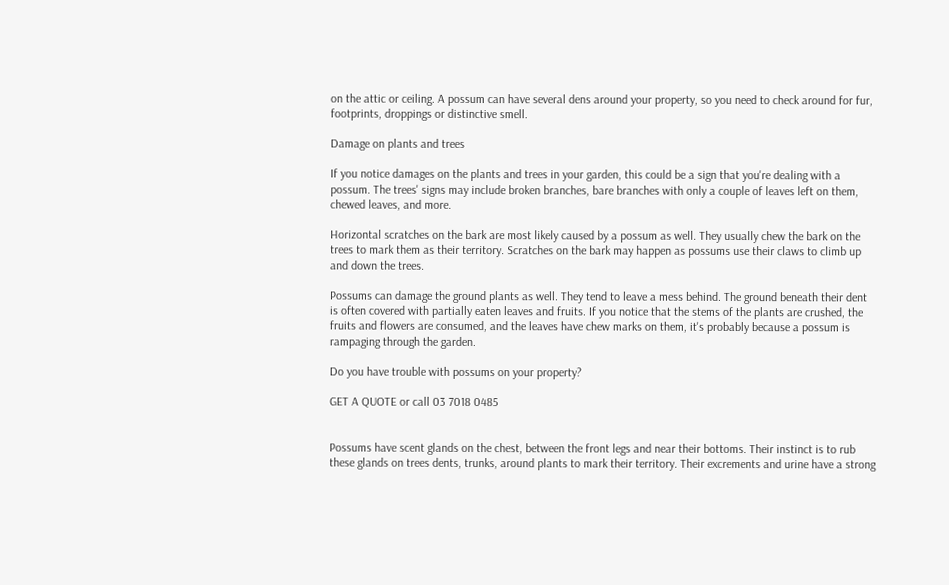on the attic or ceiling. A possum can have several dens around your property, so you need to check around for fur, footprints, droppings or distinctive smell.

Damage on plants and trees

If you notice damages on the plants and trees in your garden, this could be a sign that you're dealing with a possum. The trees' signs may include broken branches, bare branches with only a couple of leaves left on them, chewed leaves, and more.

Horizontal scratches on the bark are most likely caused by a possum as well. They usually chew the bark on the trees to mark them as their territory. Scratches on the bark may happen as possums use their claws to climb up and down the trees.

Possums can damage the ground plants as well. They tend to leave a mess behind. The ground beneath their dent is often covered with partially eaten leaves and fruits. If you notice that the stems of the plants are crushed, the fruits and flowers are consumed, and the leaves have chew marks on them, it's probably because a possum is rampaging through the garden.

Do you have trouble with possums on your property?

GET A QUOTE or call 03 7018 0485


Possums have scent glands on the chest, between the front legs and near their bottoms. Their instinct is to rub these glands on trees dents, trunks, around plants to mark their territory. Their excrements and urine have a strong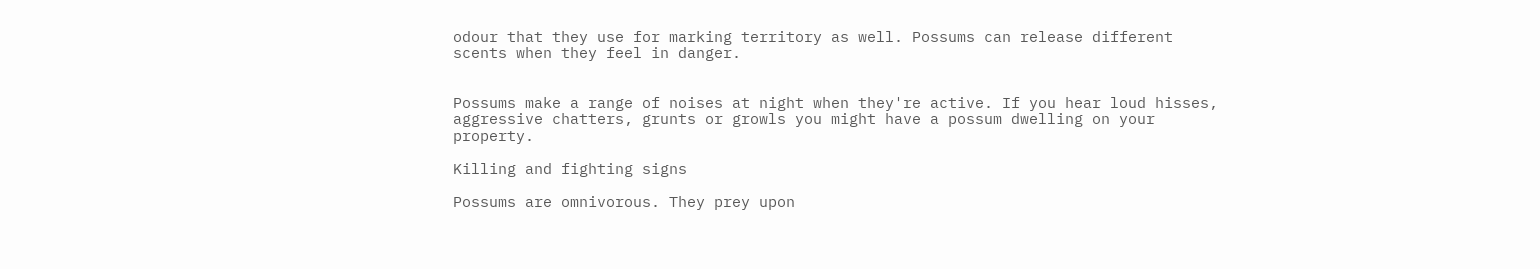odour that they use for marking territory as well. Possums can release different scents when they feel in danger.


Possums make a range of noises at night when they're active. If you hear loud hisses, aggressive chatters, grunts or growls you might have a possum dwelling on your property.

Killing and fighting signs

Possums are omnivorous. They prey upon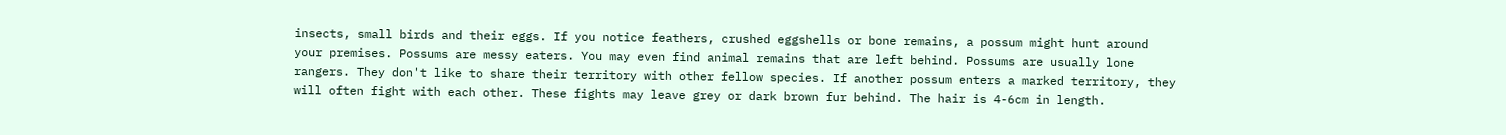insects, small birds and their eggs. If you notice feathers, crushed eggshells or bone remains, a possum might hunt around your premises. Possums are messy eaters. You may even find animal remains that are left behind. Possums are usually lone rangers. They don't like to share their territory with other fellow species. If another possum enters a marked territory, they will often fight with each other. These fights may leave grey or dark brown fur behind. The hair is 4-6cm in length.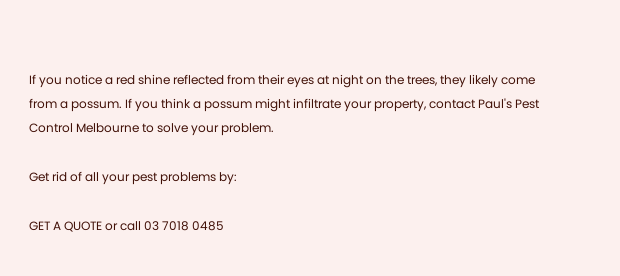If you notice a red shine reflected from their eyes at night on the trees, they likely come from a possum. If you think a possum might infiltrate your property, contact Paul's Pest Control Melbourne to solve your problem.

Get rid of all your pest problems by:

GET A QUOTE or call 03 7018 0485